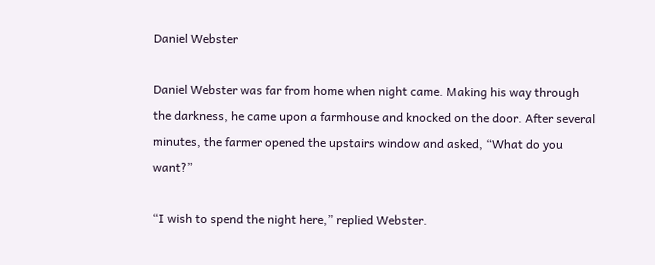Daniel Webster

Daniel Webster was far from home when night came. Making his way through the darkness, he came upon a farmhouse and knocked on the door. After several minutes, the farmer opened the upstairs window and asked, “What do you want?”

“I wish to spend the night here,” replied Webster.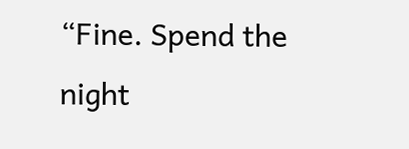“Fine. Spend the night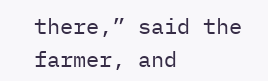there,” said the farmer, and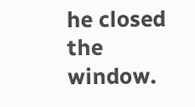he closed the window.